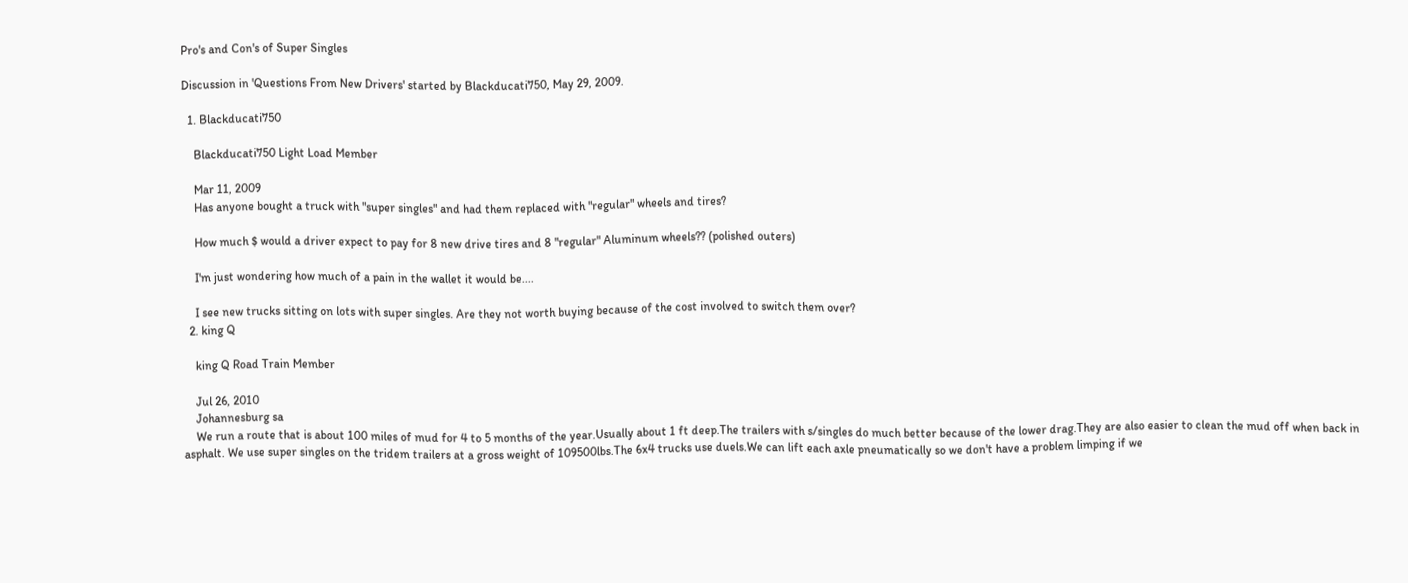Pro's and Con's of Super Singles

Discussion in 'Questions From New Drivers' started by Blackducati750, May 29, 2009.

  1. Blackducati750

    Blackducati750 Light Load Member

    Mar 11, 2009
    Has anyone bought a truck with "super singles" and had them replaced with "regular" wheels and tires?

    How much $ would a driver expect to pay for 8 new drive tires and 8 "regular" Aluminum wheels?? (polished outers)

    I'm just wondering how much of a pain in the wallet it would be....

    I see new trucks sitting on lots with super singles. Are they not worth buying because of the cost involved to switch them over?
  2. king Q

    king Q Road Train Member

    Jul 26, 2010
    Johannesburg sa
    We run a route that is about 100 miles of mud for 4 to 5 months of the year.Usually about 1 ft deep.The trailers with s/singles do much better because of the lower drag.They are also easier to clean the mud off when back in asphalt. We use super singles on the tridem trailers at a gross weight of 109500lbs.The 6x4 trucks use duels.We can lift each axle pneumatically so we don't have a problem limping if we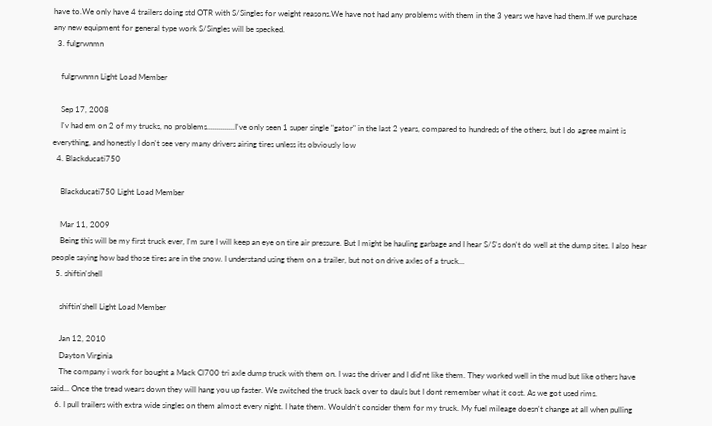have to.We only have 4 trailers doing std OTR with S/Singles for weight reasons.We have not had any problems with them in the 3 years we have had them.If we purchase any new equipment for general type work S/Singles will be specked.
  3. fulgrwnmn

    fulgrwnmn Light Load Member

    Sep 17, 2008
    I'v had em on 2 of my trucks, no problems..............I've only seen 1 super single "gator" in the last 2 years, compared to hundreds of the others, but I do agree maint is everything, and honestly I don't see very many drivers airing tires unless its obviously low
  4. Blackducati750

    Blackducati750 Light Load Member

    Mar 11, 2009
    Being this will be my first truck ever, I'm sure I will keep an eye on tire air pressure. But I might be hauling garbage and I hear S/S's don't do well at the dump sites. I also hear people saying how bad those tires are in the snow. I understand using them on a trailer, but not on drive axles of a truck...
  5. shiftin'shell

    shiftin'shell Light Load Member

    Jan 12, 2010
    Dayton Virginia
    The company i work for bought a Mack Cl700 tri axle dump truck with them on. I was the driver and I did'nt like them. They worked well in the mud but like others have said... Once the tread wears down they will hang you up faster. We switched the truck back over to dauls but I dont remember what it cost. As we got used rims.
  6. I pull trailers with extra wide singles on them almost every night. I hate them. Wouldn't consider them for my truck. My fuel mileage doesn't change at all when pulling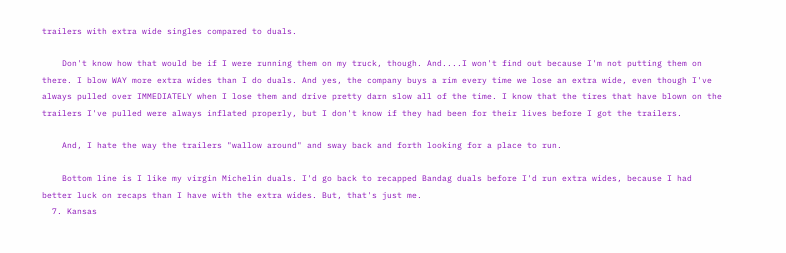trailers with extra wide singles compared to duals.

    Don't know how that would be if I were running them on my truck, though. And....I won't find out because I'm not putting them on there. I blow WAY more extra wides than I do duals. And yes, the company buys a rim every time we lose an extra wide, even though I've always pulled over IMMEDIATELY when I lose them and drive pretty darn slow all of the time. I know that the tires that have blown on the trailers I've pulled were always inflated properly, but I don't know if they had been for their lives before I got the trailers.

    And, I hate the way the trailers "wallow around" and sway back and forth looking for a place to run.

    Bottom line is I like my virgin Michelin duals. I'd go back to recapped Bandag duals before I'd run extra wides, because I had better luck on recaps than I have with the extra wides. But, that's just me.
  7. Kansas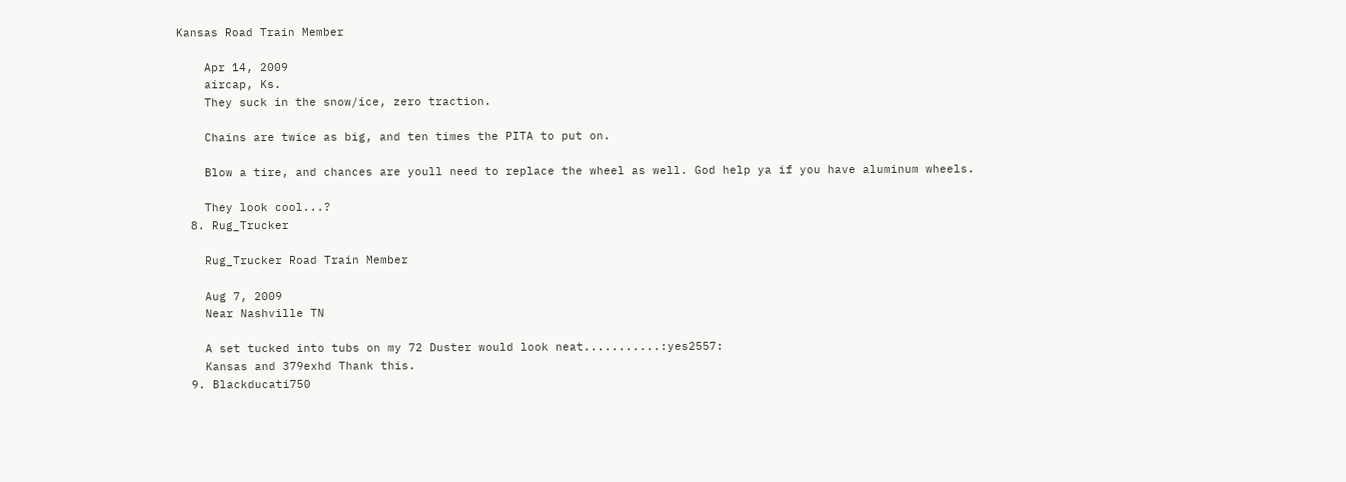Kansas Road Train Member

    Apr 14, 2009
    aircap, Ks.
    They suck in the snow/ice, zero traction.

    Chains are twice as big, and ten times the PITA to put on.

    Blow a tire, and chances are youll need to replace the wheel as well. God help ya if you have aluminum wheels.

    They look cool...?
  8. Rug_Trucker

    Rug_Trucker Road Train Member

    Aug 7, 2009
    Near Nashville TN

    A set tucked into tubs on my 72 Duster would look neat...........:yes2557:
    Kansas and 379exhd Thank this.
  9. Blackducati750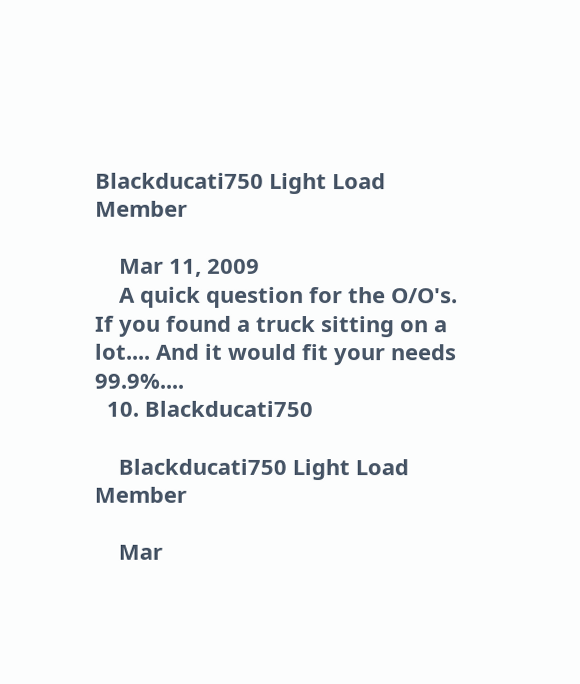Blackducati750 Light Load Member

    Mar 11, 2009
    A quick question for the O/O's. If you found a truck sitting on a lot.... And it would fit your needs 99.9%....
  10. Blackducati750

    Blackducati750 Light Load Member

    Mar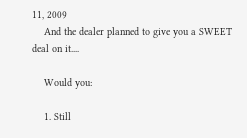11, 2009
    And the dealer planned to give you a SWEET deal on it....

    Would you:

    1. Still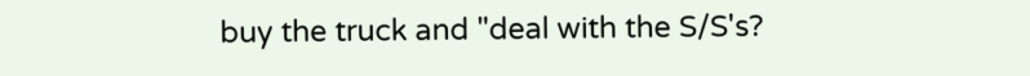buy the truck and "deal with the S/S's?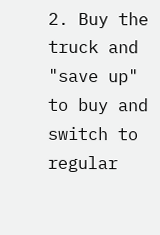2. Buy the truck and "save up" to buy and switch to regular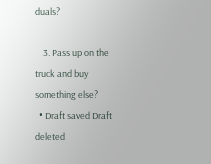duals?

    3. Pass up on the truck and buy something else?
  • Draft saved Draft deleted